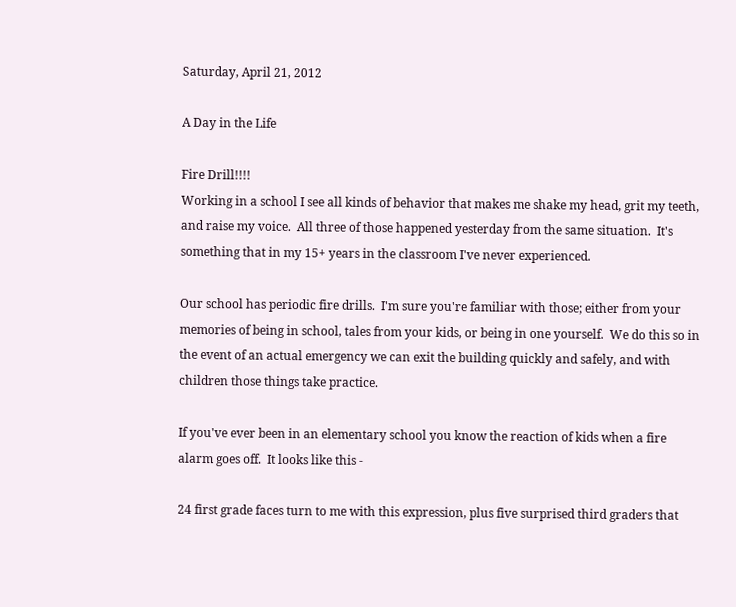Saturday, April 21, 2012

A Day in the Life

Fire Drill!!!!
Working in a school I see all kinds of behavior that makes me shake my head, grit my teeth, and raise my voice.  All three of those happened yesterday from the same situation.  It's something that in my 15+ years in the classroom I've never experienced.

Our school has periodic fire drills.  I'm sure you're familiar with those; either from your memories of being in school, tales from your kids, or being in one yourself.  We do this so in the event of an actual emergency we can exit the building quickly and safely, and with children those things take practice.

If you've ever been in an elementary school you know the reaction of kids when a fire alarm goes off.  It looks like this -

24 first grade faces turn to me with this expression, plus five surprised third graders that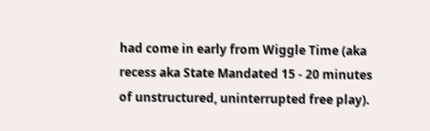had come in early from Wiggle Time (aka recess aka State Mandated 15 - 20 minutes of unstructured, uninterrupted free play).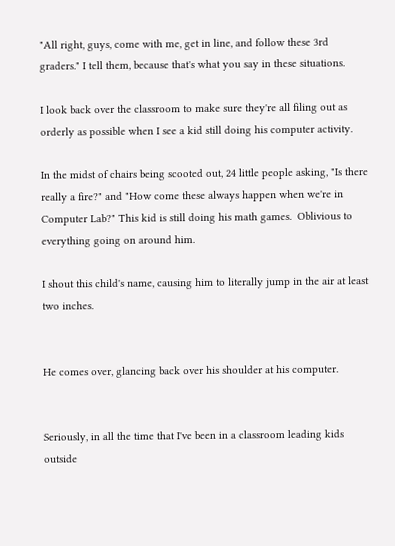"All right, guys, come with me, get in line, and follow these 3rd graders." I tell them, because that's what you say in these situations.

I look back over the classroom to make sure they're all filing out as orderly as possible when I see a kid still doing his computer activity.

In the midst of chairs being scooted out, 24 little people asking, "Is there really a fire?" and "How come these always happen when we're in Computer Lab?" This kid is still doing his math games.  Oblivious to everything going on around him.

I shout this child's name, causing him to literally jump in the air at least two inches.


He comes over, glancing back over his shoulder at his computer.


Seriously, in all the time that I've been in a classroom leading kids outside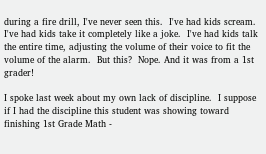during a fire drill, I've never seen this.  I've had kids scream.  I've had kids take it completely like a joke.  I've had kids talk the entire time, adjusting the volume of their voice to fit the volume of the alarm.  But this?  Nope. And it was from a 1st grader!

I spoke last week about my own lack of discipline.  I suppose if I had the discipline this student was showing toward finishing 1st Grade Math -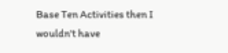Base Ten Activities then I wouldn't have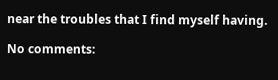near the troubles that I find myself having.

No comments: